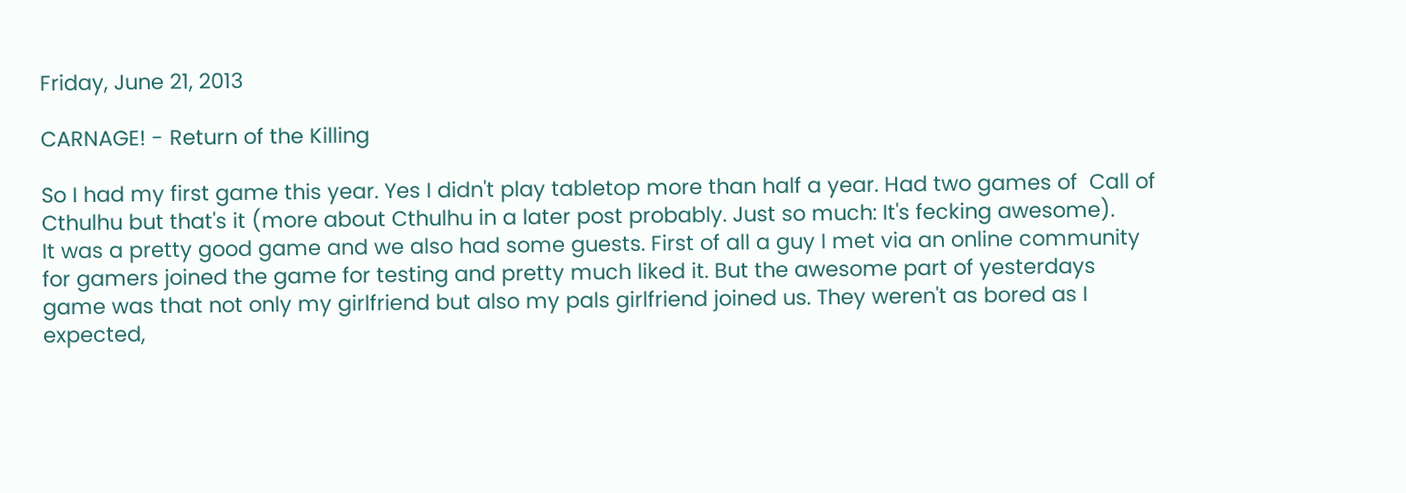Friday, June 21, 2013

CARNAGE! - Return of the Killing

So I had my first game this year. Yes I didn't play tabletop more than half a year. Had two games of  Call of Cthulhu but that's it (more about Cthulhu in a later post probably. Just so much: It's fecking awesome).
It was a pretty good game and we also had some guests. First of all a guy I met via an online community for gamers joined the game for testing and pretty much liked it. But the awesome part of yesterdays game was that not only my girlfriend but also my pals girlfriend joined us. They weren't as bored as I expected,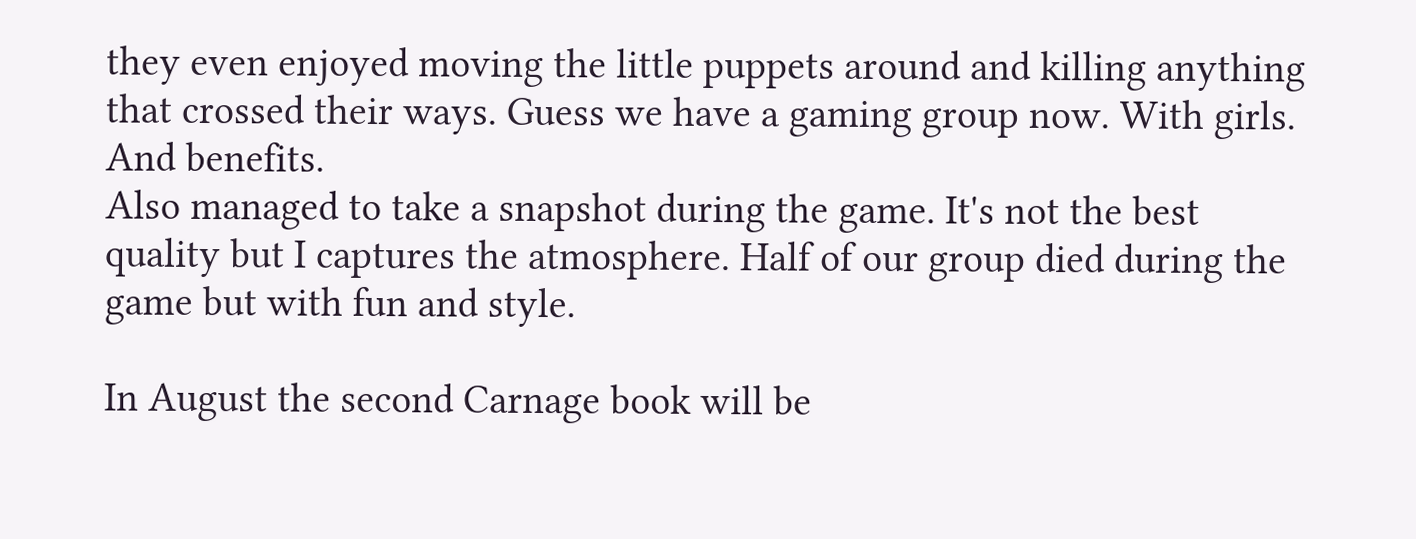they even enjoyed moving the little puppets around and killing anything that crossed their ways. Guess we have a gaming group now. With girls. And benefits.
Also managed to take a snapshot during the game. It's not the best quality but I captures the atmosphere. Half of our group died during the game but with fun and style.

In August the second Carnage book will be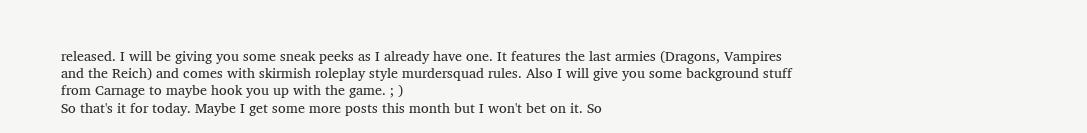released. I will be giving you some sneak peeks as I already have one. It features the last armies (Dragons, Vampires and the Reich) and comes with skirmish roleplay style murdersquad rules. Also I will give you some background stuff from Carnage to maybe hook you up with the game. ; )
So that's it for today. Maybe I get some more posts this month but I won't bet on it. So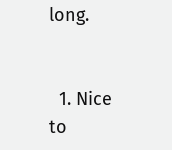long.


  1. Nice to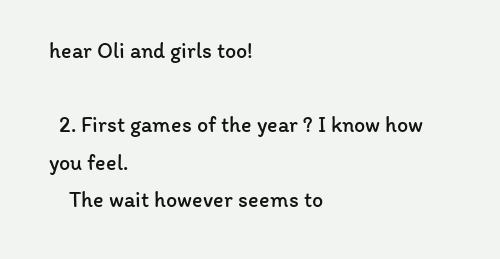hear Oli and girls too!

  2. First games of the year ? I know how you feel.
    The wait however seems to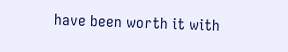have been worth it with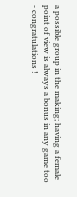a possible group in the making; having a female point of view is always a bonus in any game too - congratulations !